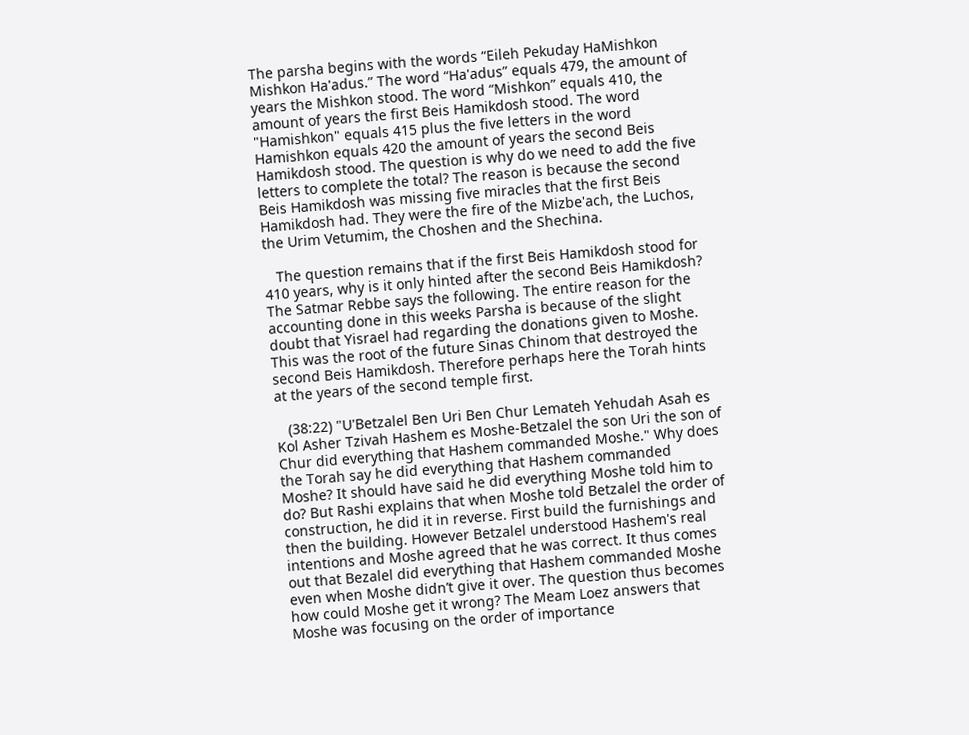The parsha begins with the words “Eileh Pekuday HaMishkon Mishkon Ha'adus.” The word “Ha'adus” equals 479, the amount of years the Mishkon stood. The word “Mishkon” equals 410, the amount of years the first Beis Hamikdosh stood. The word "Hamishkon" equals 415 plus the five letters in the word Hamishkon equals 420 the amount of years the second Beis Hamikdosh stood. The question is why do we need to add the five letters to complete the total? The reason is because the second Beis Hamikdosh was missing five miracles that the first Beis Hamikdosh had. They were the fire of the Mizbe'ach, the Luchos, the Urim Vetumim, the Choshen and the Shechina.

   The question remains that if the first Beis Hamikdosh stood for 410 years, why is it only hinted after the second Beis Hamikdosh? The Satmar Rebbe says the following. The entire reason for the accounting done in this weeks Parsha is because of the slight doubt that Yisrael had regarding the donations given to Moshe. This was the root of the future Sinas Chinom that destroyed the second Beis Hamikdosh. Therefore perhaps here the Torah hints at the years of the second temple first.

   (38:22) "U'Betzalel Ben Uri Ben Chur Lemateh Yehudah Asah es Kol Asher Tzivah Hashem es Moshe-Betzalel the son Uri the son of Chur did everything that Hashem commanded Moshe." Why does the Torah say he did everything that Hashem commanded Moshe? It should have said he did everything Moshe told him to do? But Rashi explains that when Moshe told Betzalel the order of construction, he did it in reverse. First build the furnishings and then the building. However Betzalel understood Hashem's real intentions and Moshe agreed that he was correct. It thus comes out that Bezalel did everything that Hashem commanded Moshe even when Moshe didn’t give it over. The question thus becomes how could Moshe get it wrong? The Meam Loez answers that Moshe was focusing on the order of importance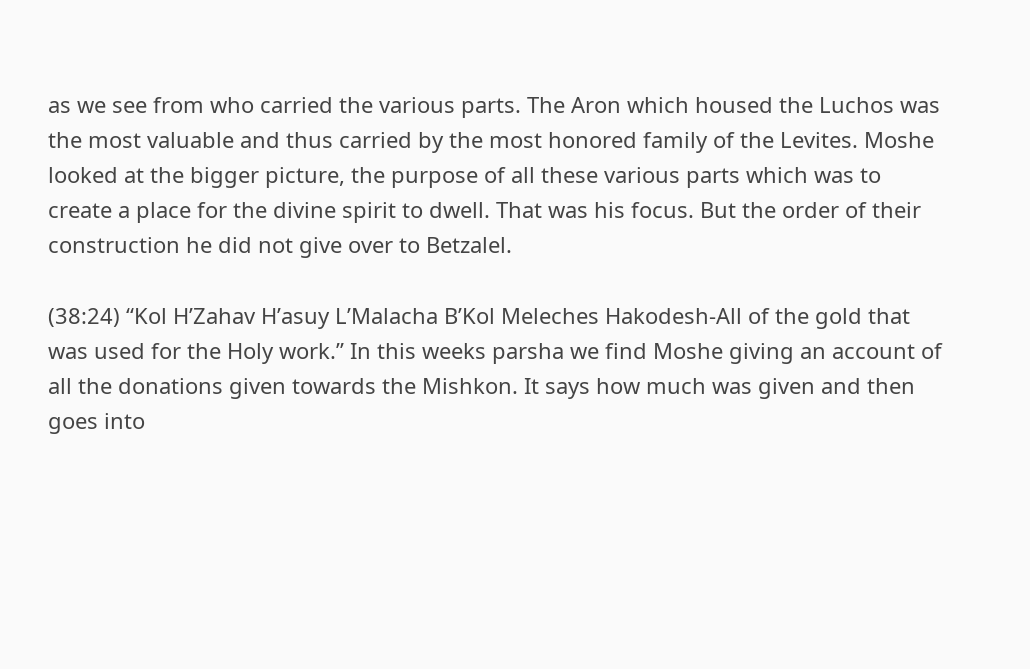as we see from who carried the various parts. The Aron which housed the Luchos was the most valuable and thus carried by the most honored family of the Levites. Moshe looked at the bigger picture, the purpose of all these various parts which was to create a place for the divine spirit to dwell. That was his focus. But the order of their construction he did not give over to Betzalel.

(38:24) “Kol H’Zahav H’asuy L’Malacha B’Kol Meleches Hakodesh-All of the gold that was used for the Holy work.” In this weeks parsha we find Moshe giving an account of all the donations given towards the Mishkon. It says how much was given and then goes into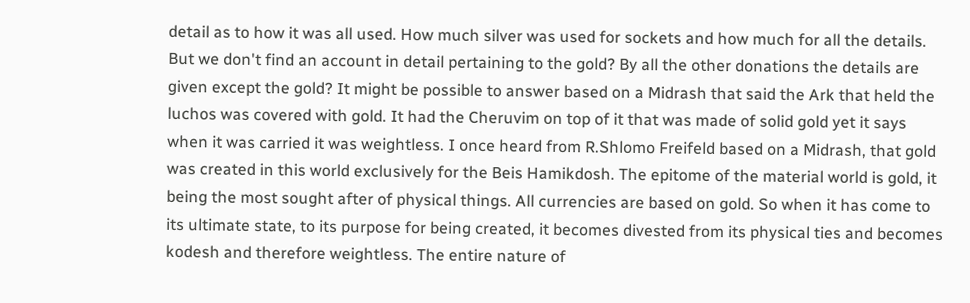detail as to how it was all used. How much silver was used for sockets and how much for all the details. But we don't find an account in detail pertaining to the gold? By all the other donations the details are given except the gold? It might be possible to answer based on a Midrash that said the Ark that held the luchos was covered with gold. It had the Cheruvim on top of it that was made of solid gold yet it says when it was carried it was weightless. I once heard from R.Shlomo Freifeld based on a Midrash, that gold was created in this world exclusively for the Beis Hamikdosh. The epitome of the material world is gold, it being the most sought after of physical things. All currencies are based on gold. So when it has come to its ultimate state, to its purpose for being created, it becomes divested from its physical ties and becomes kodesh and therefore weightless. The entire nature of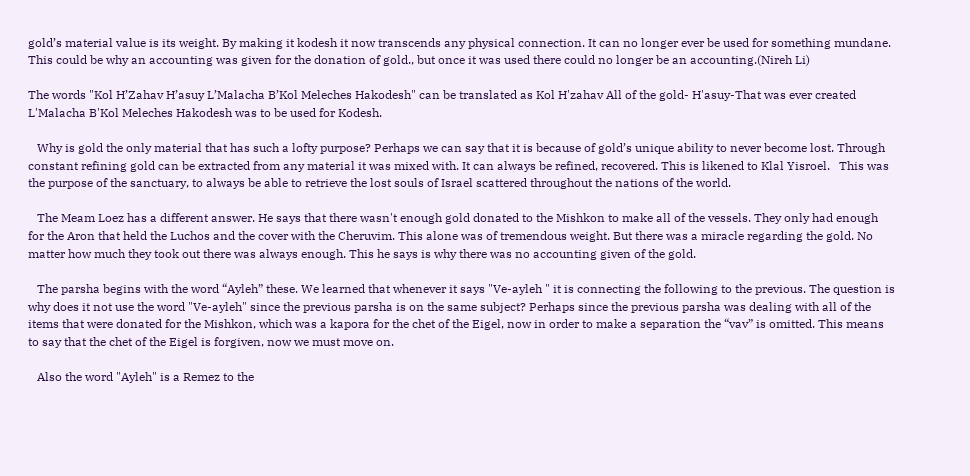gold’s material value is its weight. By making it kodesh it now transcends any physical connection. It can no longer ever be used for something mundane. This could be why an accounting was given for the donation of gold., but once it was used there could no longer be an accounting.(Nireh Li)

The words "Kol H’Zahav H’asuy L’Malacha B’Kol Meleches Hakodesh" can be translated as Kol H'zahav All of the gold- H'asuy-That was ever created L'Malacha B'Kol Meleches Hakodesh was to be used for Kodesh.

   Why is gold the only material that has such a lofty purpose? Perhaps we can say that it is because of gold’s unique ability to never become lost. Through constant refining gold can be extracted from any material it was mixed with. It can always be refined, recovered. This is likened to Klal Yisroel.   This was the purpose of the sanctuary, to always be able to retrieve the lost souls of Israel scattered throughout the nations of the world.

   The Meam Loez has a different answer. He says that there wasn't enough gold donated to the Mishkon to make all of the vessels. They only had enough for the Aron that held the Luchos and the cover with the Cheruvim. This alone was of tremendous weight. But there was a miracle regarding the gold. No matter how much they took out there was always enough. This he says is why there was no accounting given of the gold.

   The parsha begins with the word “Ayleh” these. We learned that whenever it says "Ve-ayleh " it is connecting the following to the previous. The question is why does it not use the word "Ve-ayleh" since the previous parsha is on the same subject? Perhaps since the previous parsha was dealing with all of the items that were donated for the Mishkon, which was a kapora for the chet of the Eigel, now in order to make a separation the “vav” is omitted. This means to say that the chet of the Eigel is forgiven, now we must move on.

   Also the word "Ayleh" is a Remez to the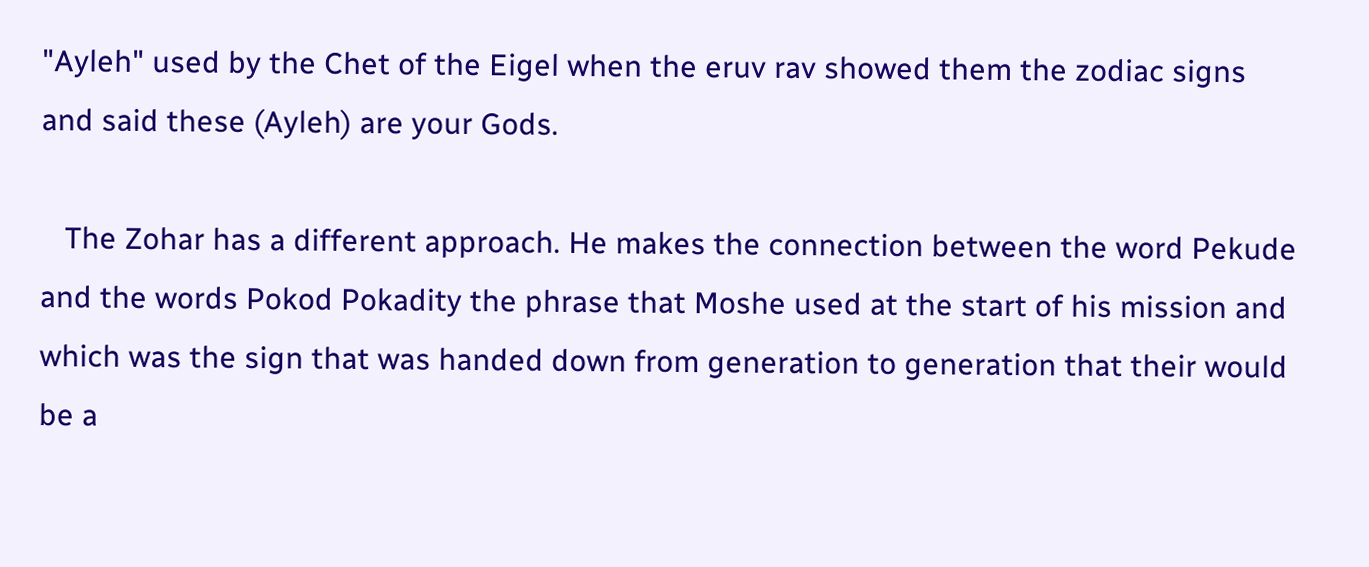"Ayleh" used by the Chet of the Eigel when the eruv rav showed them the zodiac signs and said these (Ayleh) are your Gods.

   The Zohar has a different approach. He makes the connection between the word Pekude and the words Pokod Pokadity the phrase that Moshe used at the start of his mission and which was the sign that was handed down from generation to generation that their would be a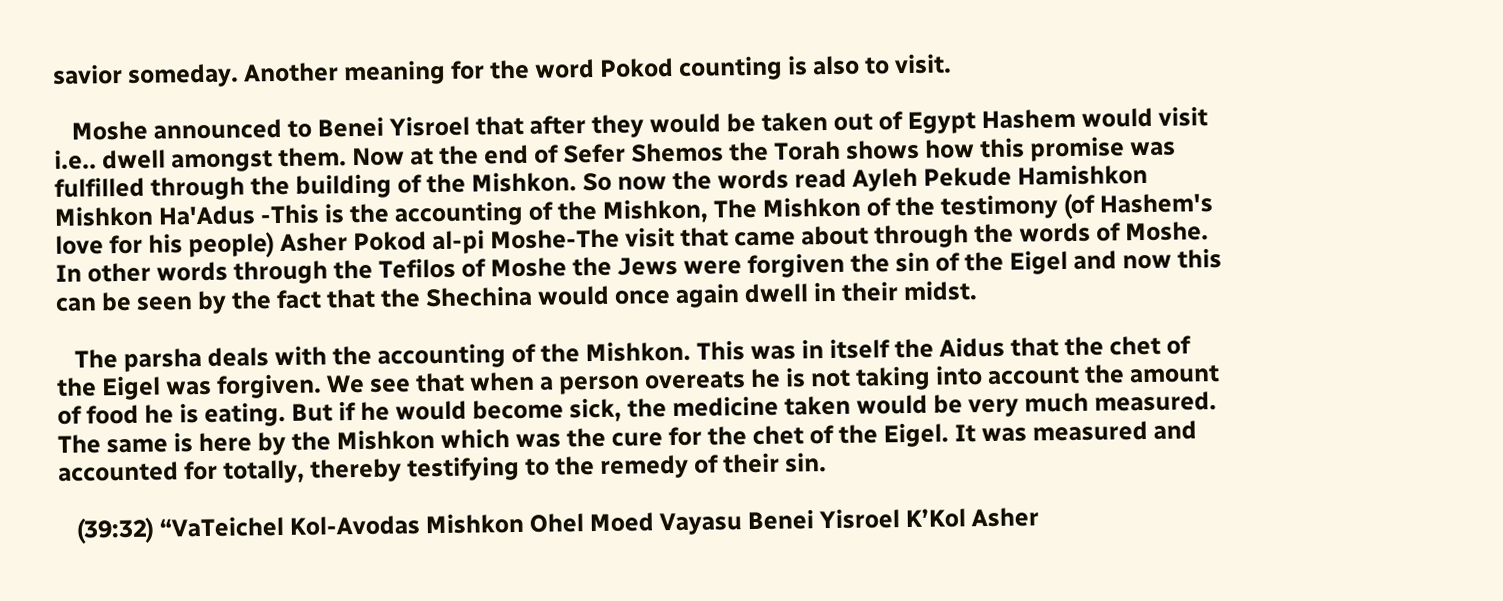savior someday. Another meaning for the word Pokod counting is also to visit.

   Moshe announced to Benei Yisroel that after they would be taken out of Egypt Hashem would visit i.e.. dwell amongst them. Now at the end of Sefer Shemos the Torah shows how this promise was fulfilled through the building of the Mishkon. So now the words read Ayleh Pekude Hamishkon Mishkon Ha'Adus -This is the accounting of the Mishkon, The Mishkon of the testimony (of Hashem's love for his people) Asher Pokod al-pi Moshe-The visit that came about through the words of Moshe. In other words through the Tefilos of Moshe the Jews were forgiven the sin of the Eigel and now this can be seen by the fact that the Shechina would once again dwell in their midst.

   The parsha deals with the accounting of the Mishkon. This was in itself the Aidus that the chet of the Eigel was forgiven. We see that when a person overeats he is not taking into account the amount of food he is eating. But if he would become sick, the medicine taken would be very much measured. The same is here by the Mishkon which was the cure for the chet of the Eigel. It was measured and accounted for totally, thereby testifying to the remedy of their sin.

   (39:32) “VaTeichel Kol-Avodas Mishkon Ohel Moed Vayasu Benei Yisroel K’Kol Asher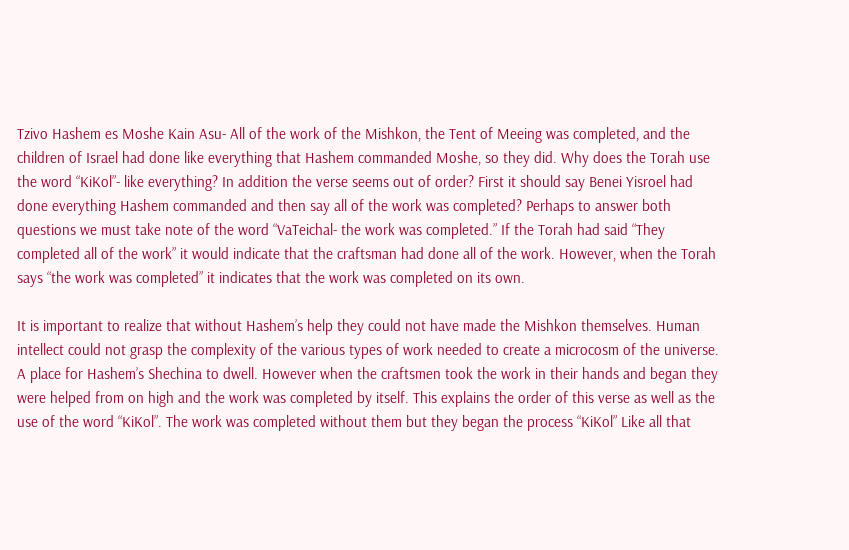Tzivo Hashem es Moshe Kain Asu- All of the work of the Mishkon, the Tent of Meeing was completed, and the children of Israel had done like everything that Hashem commanded Moshe, so they did. Why does the Torah use the word “KiKol”- like everything? In addition the verse seems out of order? First it should say Benei Yisroel had done everything Hashem commanded and then say all of the work was completed? Perhaps to answer both questions we must take note of the word “VaTeichal- the work was completed.” If the Torah had said “They completed all of the work” it would indicate that the craftsman had done all of the work. However, when the Torah says “the work was completed” it indicates that the work was completed on its own.

It is important to realize that without Hashem’s help they could not have made the Mishkon themselves. Human intellect could not grasp the complexity of the various types of work needed to create a microcosm of the universe. A place for Hashem’s Shechina to dwell. However when the craftsmen took the work in their hands and began they were helped from on high and the work was completed by itself. This explains the order of this verse as well as the use of the word “KiKol”. The work was completed without them but they began the process “KiKol” Like all that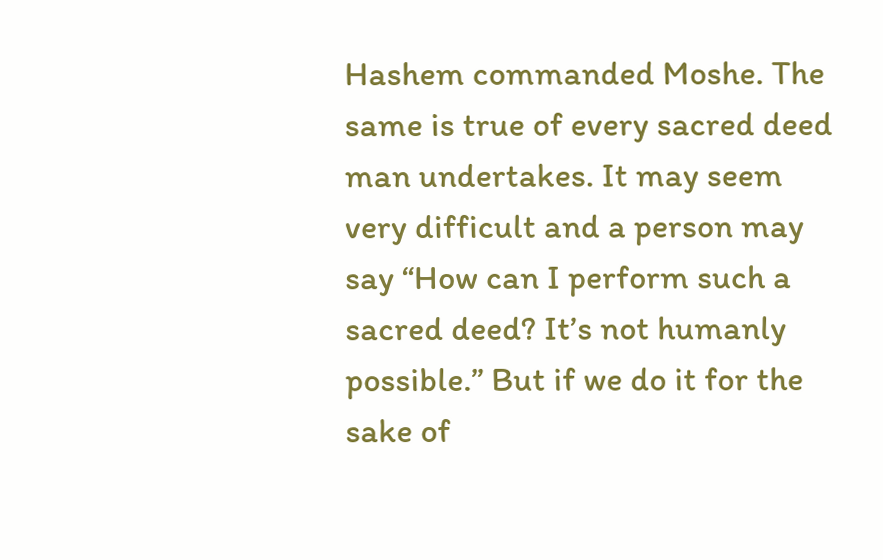Hashem commanded Moshe. The same is true of every sacred deed man undertakes. It may seem very difficult and a person may say “How can I perform such a sacred deed? It’s not humanly possible.” But if we do it for the sake of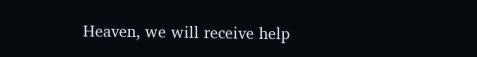Heaven, we will receive help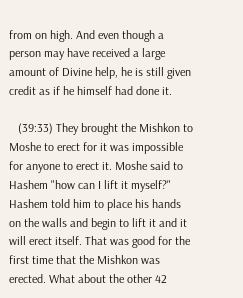from on high. And even though a person may have received a large amount of Divine help, he is still given credit as if he himself had done it.

   (39:33) They brought the Mishkon to Moshe to erect for it was impossible for anyone to erect it. Moshe said to Hashem "how can I lift it myself?" Hashem told him to place his hands on the walls and begin to lift it and it will erect itself. That was good for the first time that the Mishkon was erected. What about the other 42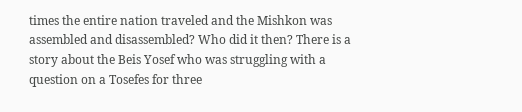times the entire nation traveled and the Mishkon was assembled and disassembled? Who did it then? There is a story about the Beis Yosef who was struggling with a question on a Tosefes for three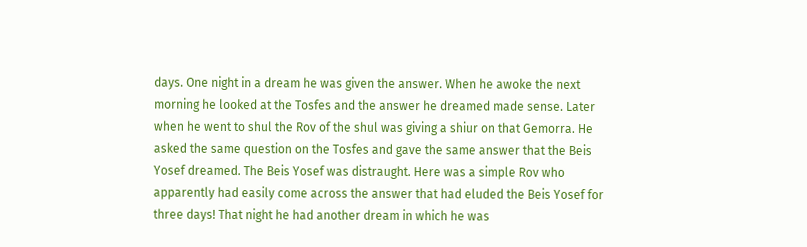days. One night in a dream he was given the answer. When he awoke the next morning he looked at the Tosfes and the answer he dreamed made sense. Later when he went to shul the Rov of the shul was giving a shiur on that Gemorra. He asked the same question on the Tosfes and gave the same answer that the Beis Yosef dreamed. The Beis Yosef was distraught. Here was a simple Rov who apparently had easily come across the answer that had eluded the Beis Yosef for three days! That night he had another dream in which he was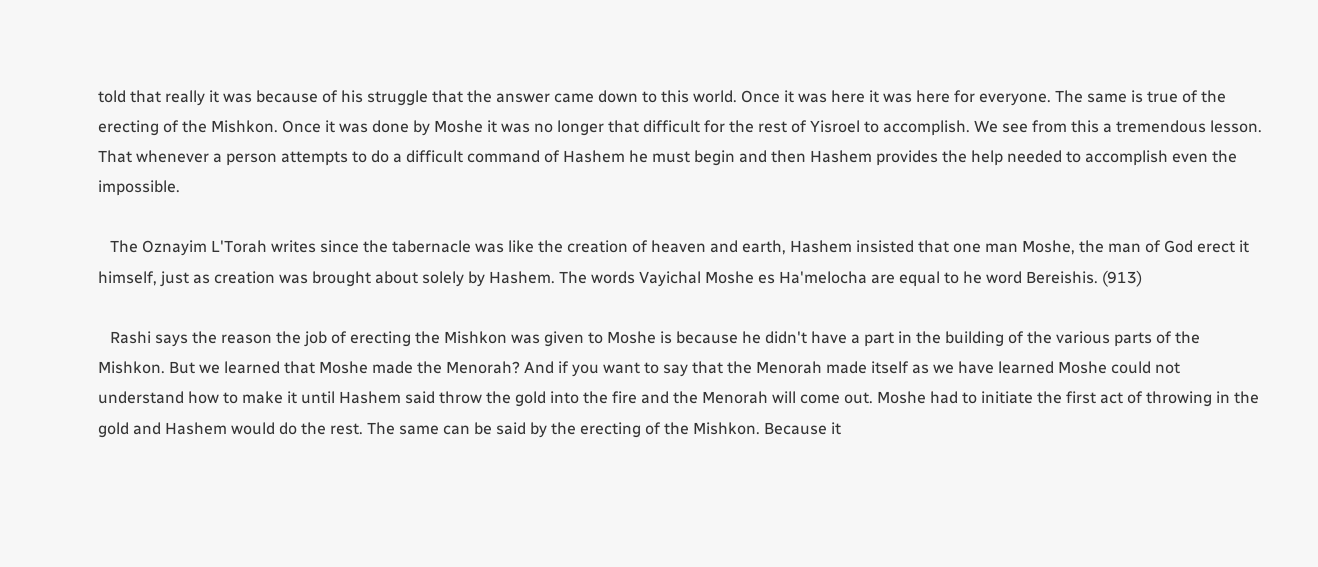told that really it was because of his struggle that the answer came down to this world. Once it was here it was here for everyone. The same is true of the erecting of the Mishkon. Once it was done by Moshe it was no longer that difficult for the rest of Yisroel to accomplish. We see from this a tremendous lesson. That whenever a person attempts to do a difficult command of Hashem he must begin and then Hashem provides the help needed to accomplish even the impossible.

   The Oznayim L'Torah writes since the tabernacle was like the creation of heaven and earth, Hashem insisted that one man Moshe, the man of God erect it himself, just as creation was brought about solely by Hashem. The words Vayichal Moshe es Ha'melocha are equal to he word Bereishis. (913)

   Rashi says the reason the job of erecting the Mishkon was given to Moshe is because he didn't have a part in the building of the various parts of the Mishkon. But we learned that Moshe made the Menorah? And if you want to say that the Menorah made itself as we have learned Moshe could not understand how to make it until Hashem said throw the gold into the fire and the Menorah will come out. Moshe had to initiate the first act of throwing in the gold and Hashem would do the rest. The same can be said by the erecting of the Mishkon. Because it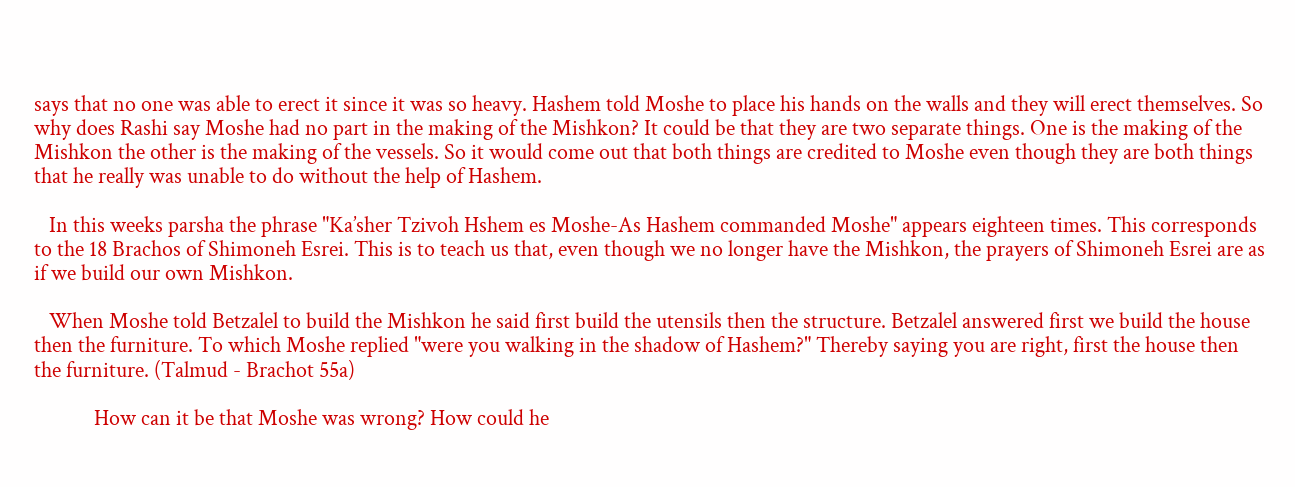says that no one was able to erect it since it was so heavy. Hashem told Moshe to place his hands on the walls and they will erect themselves. So why does Rashi say Moshe had no part in the making of the Mishkon? It could be that they are two separate things. One is the making of the Mishkon the other is the making of the vessels. So it would come out that both things are credited to Moshe even though they are both things that he really was unable to do without the help of Hashem.

   In this weeks parsha the phrase "Ka’sher Tzivoh Hshem es Moshe-As Hashem commanded Moshe" appears eighteen times. This corresponds to the 18 Brachos of Shimoneh Esrei. This is to teach us that, even though we no longer have the Mishkon, the prayers of Shimoneh Esrei are as if we build our own Mishkon.

   When Moshe told Betzalel to build the Mishkon he said first build the utensils then the structure. Betzalel answered first we build the house then the furniture. To which Moshe replied "were you walking in the shadow of Hashem?" Thereby saying you are right, first the house then the furniture. (Talmud - Brachot 55a)

            How can it be that Moshe was wrong? How could he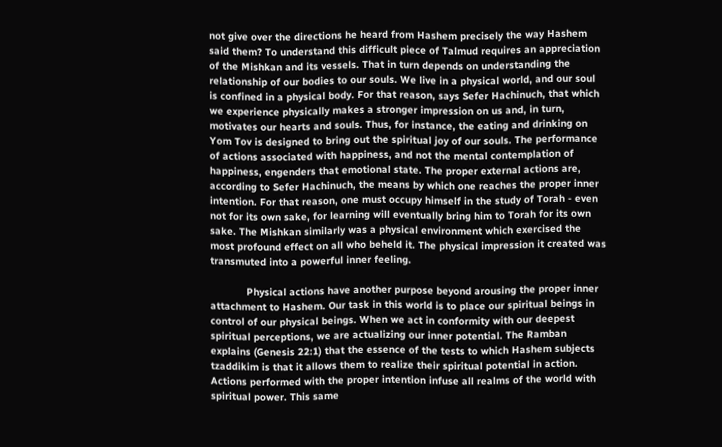not give over the directions he heard from Hashem precisely the way Hashem said them? To understand this difficult piece of Talmud requires an appreciation of the Mishkan and its vessels. That in turn depends on understanding the relationship of our bodies to our souls. We live in a physical world, and our soul is confined in a physical body. For that reason, says Sefer Hachinuch, that which we experience physically makes a stronger impression on us and, in turn, motivates our hearts and souls. Thus, for instance, the eating and drinking on Yom Tov is designed to bring out the spiritual joy of our souls. The performance of actions associated with happiness, and not the mental contemplation of happiness, engenders that emotional state. The proper external actions are, according to Sefer Hachinuch, the means by which one reaches the proper inner intention. For that reason, one must occupy himself in the study of Torah - even not for its own sake, for learning will eventually bring him to Torah for its own sake. The Mishkan similarly was a physical environment which exercised the most profound effect on all who beheld it. The physical impression it created was transmuted into a powerful inner feeling.

            Physical actions have another purpose beyond arousing the proper inner attachment to Hashem. Our task in this world is to place our spiritual beings in control of our physical beings. When we act in conformity with our deepest spiritual perceptions, we are actualizing our inner potential. The Ramban explains (Genesis 22:1) that the essence of the tests to which Hashem subjects tzaddikim is that it allows them to realize their spiritual potential in action. Actions performed with the proper intention infuse all realms of the world with spiritual power. This same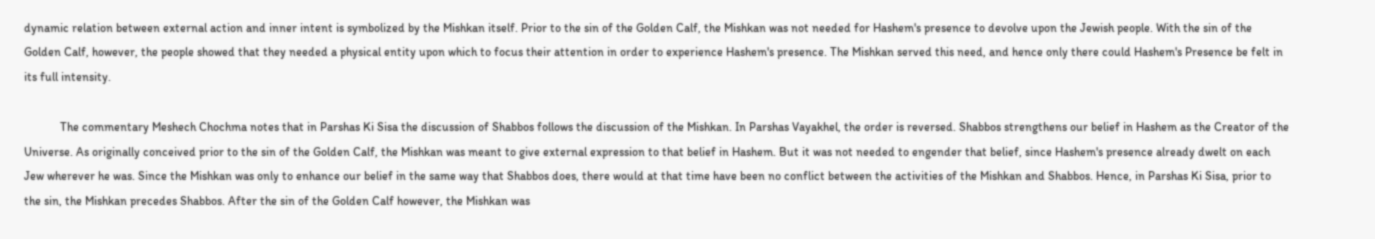dynamic relation between external action and inner intent is symbolized by the Mishkan itself. Prior to the sin of the Golden Calf, the Mishkan was not needed for Hashem's presence to devolve upon the Jewish people. With the sin of the Golden Calf, however, the people showed that they needed a physical entity upon which to focus their attention in order to experience Hashem's presence. The Mishkan served this need, and hence only there could Hashem's Presence be felt in its full intensity.

            The commentary Meshech Chochma notes that in Parshas Ki Sisa the discussion of Shabbos follows the discussion of the Mishkan. In Parshas Vayakhel, the order is reversed. Shabbos strengthens our belief in Hashem as the Creator of the Universe. As originally conceived prior to the sin of the Golden Calf, the Mishkan was meant to give external expression to that belief in Hashem. But it was not needed to engender that belief, since Hashem's presence already dwelt on each Jew wherever he was. Since the Mishkan was only to enhance our belief in the same way that Shabbos does, there would at that time have been no conflict between the activities of the Mishkan and Shabbos. Hence, in Parshas Ki Sisa, prior to the sin, the Mishkan precedes Shabbos. After the sin of the Golden Calf however, the Mishkan was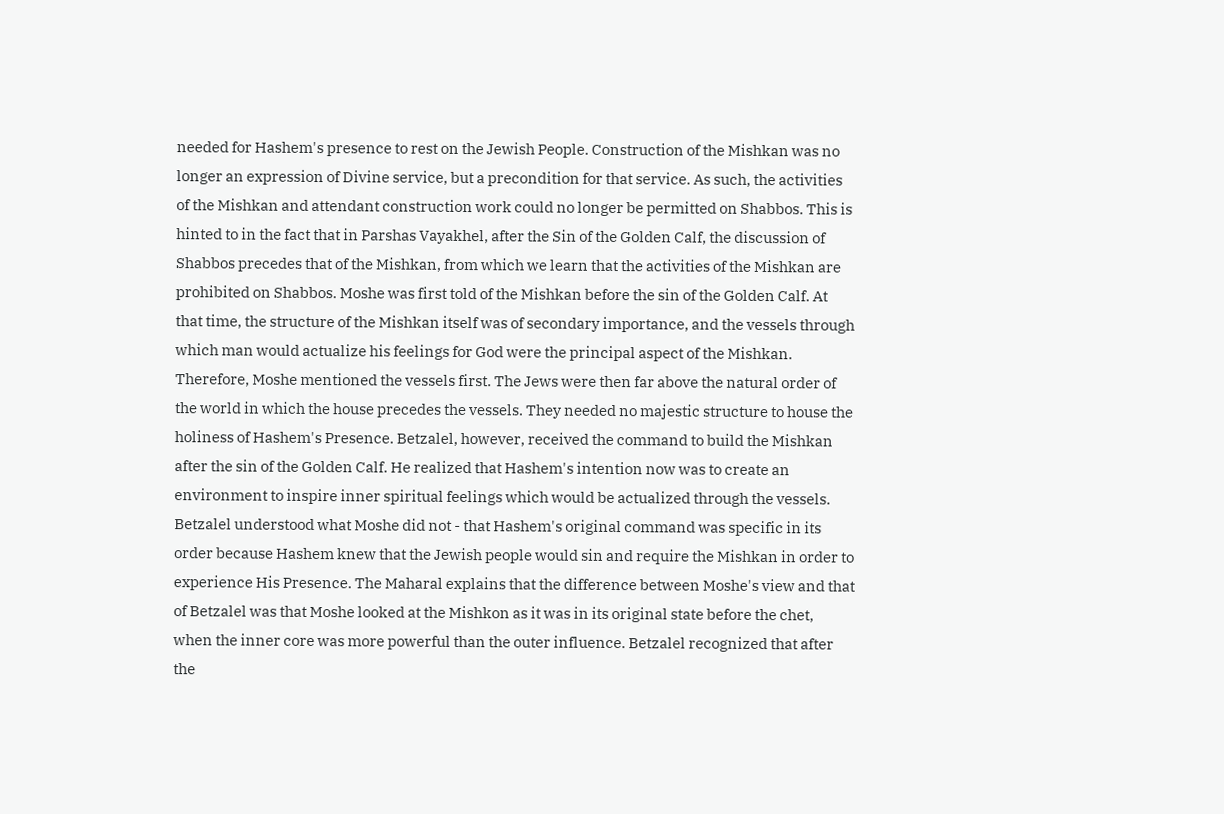needed for Hashem's presence to rest on the Jewish People. Construction of the Mishkan was no longer an expression of Divine service, but a precondition for that service. As such, the activities of the Mishkan and attendant construction work could no longer be permitted on Shabbos. This is hinted to in the fact that in Parshas Vayakhel, after the Sin of the Golden Calf, the discussion of Shabbos precedes that of the Mishkan, from which we learn that the activities of the Mishkan are prohibited on Shabbos. Moshe was first told of the Mishkan before the sin of the Golden Calf. At that time, the structure of the Mishkan itself was of secondary importance, and the vessels through which man would actualize his feelings for God were the principal aspect of the Mishkan. Therefore, Moshe mentioned the vessels first. The Jews were then far above the natural order of the world in which the house precedes the vessels. They needed no majestic structure to house the holiness of Hashem's Presence. Betzalel, however, received the command to build the Mishkan after the sin of the Golden Calf. He realized that Hashem's intention now was to create an environment to inspire inner spiritual feelings which would be actualized through the vessels. Betzalel understood what Moshe did not - that Hashem's original command was specific in its order because Hashem knew that the Jewish people would sin and require the Mishkan in order to experience His Presence. The Maharal explains that the difference between Moshe's view and that of Betzalel was that Moshe looked at the Mishkon as it was in its original state before the chet, when the inner core was more powerful than the outer influence. Betzalel recognized that after the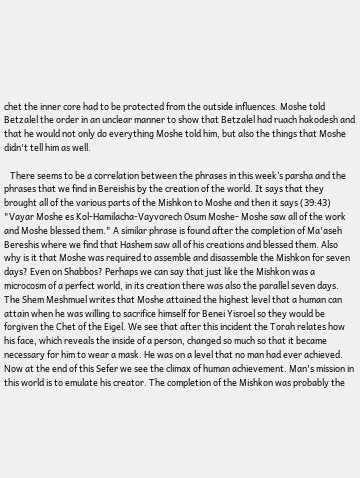chet the inner core had to be protected from the outside influences. Moshe told Betzalel the order in an unclear manner to show that Betzalel had ruach hakodesh and that he would not only do everything Moshe told him, but also the things that Moshe didn't tell him as well.

   There seems to be a correlation between the phrases in this week’s parsha and the phrases that we find in Bereishis by the creation of the world. It says that they brought all of the various parts of the Mishkon to Moshe and then it says (39:43) "Vayar Moshe es Kol-Hamilacha-Vayvorech Osum Moshe- Moshe saw all of the work and Moshe blessed them." A similar phrase is found after the completion of Ma'aseh Bereshis where we find that Hashem saw all of his creations and blessed them. Also why is it that Moshe was required to assemble and disassemble the Mishkon for seven days? Even on Shabbos? Perhaps we can say that just like the Mishkon was a microcosm of a perfect world, in its creation there was also the parallel seven days. The Shem Meshmuel writes that Moshe attained the highest level that a human can attain when he was willing to sacrifice himself for Benei Yisroel so they would be forgiven the Chet of the Eigel. We see that after this incident the Torah relates how his face, which reveals the inside of a person, changed so much so that it became necessary for him to wear a mask. He was on a level that no man had ever achieved. Now at the end of this Sefer we see the climax of human achievement. Man's mission in this world is to emulate his creator. The completion of the Mishkon was probably the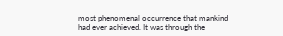most phenomenal occurrence that mankind had ever achieved. It was through the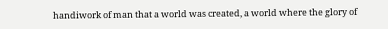handiwork of man that a world was created, a world where the glory of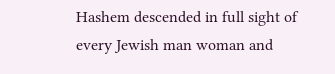Hashem descended in full sight of every Jewish man woman and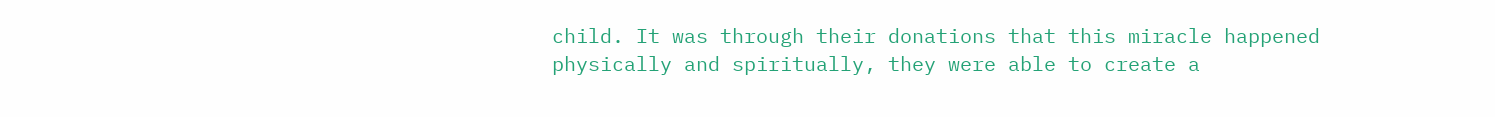child. It was through their donations that this miracle happened physically and spiritually, they were able to create a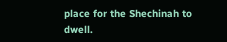place for the Shechinah to dwell.